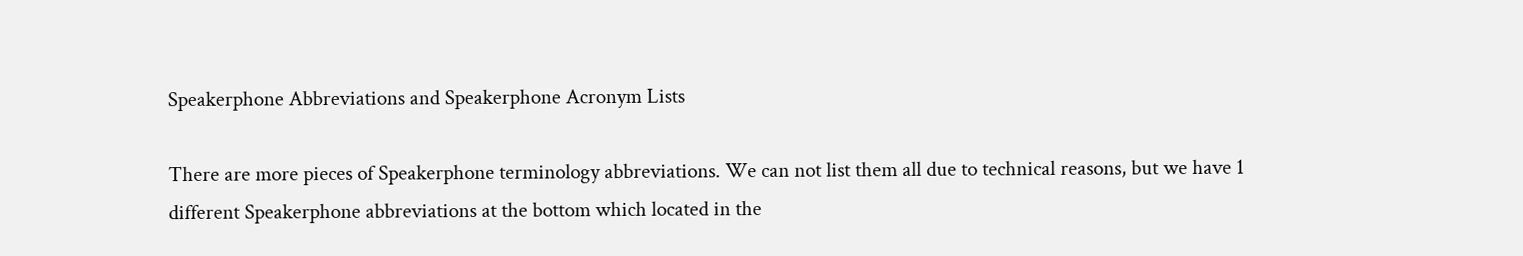Speakerphone Abbreviations and Speakerphone Acronym Lists

There are more pieces of Speakerphone terminology abbreviations. We can not list them all due to technical reasons, but we have 1 different Speakerphone abbreviations at the bottom which located in the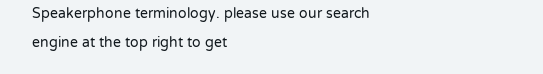Speakerphone terminology. please use our search engine at the top right to get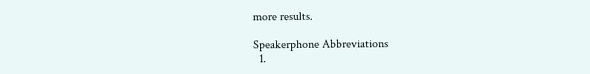more results.

Speakerphone Abbreviations
  1.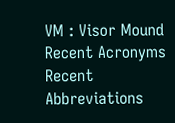VM : Visor Mound
Recent Acronyms
Recent Abbreviations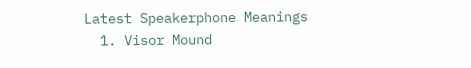Latest Speakerphone Meanings
  1. Visor Mound